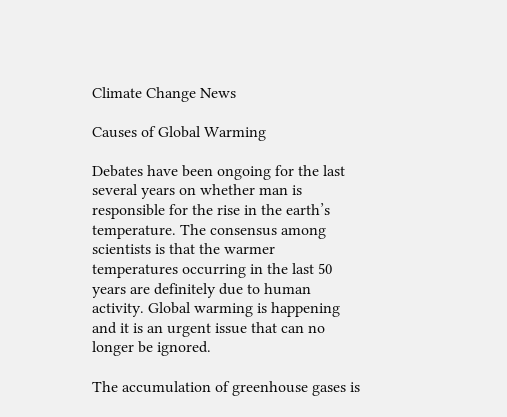Climate Change News

Causes of Global Warming

Debates have been ongoing for the last several years on whether man is responsible for the rise in the earth’s temperature. The consensus among scientists is that the warmer temperatures occurring in the last 50 years are definitely due to human activity. Global warming is happening and it is an urgent issue that can no longer be ignored.

The accumulation of greenhouse gases is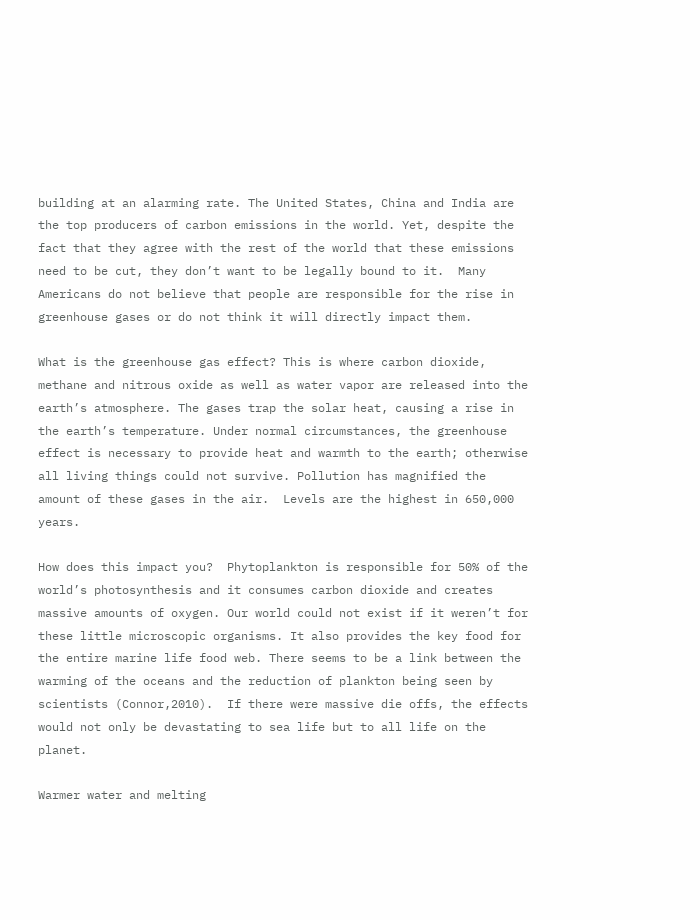building at an alarming rate. The United States, China and India are the top producers of carbon emissions in the world. Yet, despite the fact that they agree with the rest of the world that these emissions need to be cut, they don’t want to be legally bound to it.  Many Americans do not believe that people are responsible for the rise in greenhouse gases or do not think it will directly impact them.

What is the greenhouse gas effect? This is where carbon dioxide, methane and nitrous oxide as well as water vapor are released into the earth’s atmosphere. The gases trap the solar heat, causing a rise in the earth’s temperature. Under normal circumstances, the greenhouse effect is necessary to provide heat and warmth to the earth; otherwise all living things could not survive. Pollution has magnified the amount of these gases in the air.  Levels are the highest in 650,000 years.

How does this impact you?  Phytoplankton is responsible for 50% of the world’s photosynthesis and it consumes carbon dioxide and creates massive amounts of oxygen. Our world could not exist if it weren’t for these little microscopic organisms. It also provides the key food for the entire marine life food web. There seems to be a link between the warming of the oceans and the reduction of plankton being seen by scientists (Connor,2010).  If there were massive die offs, the effects would not only be devastating to sea life but to all life on the planet.

Warmer water and melting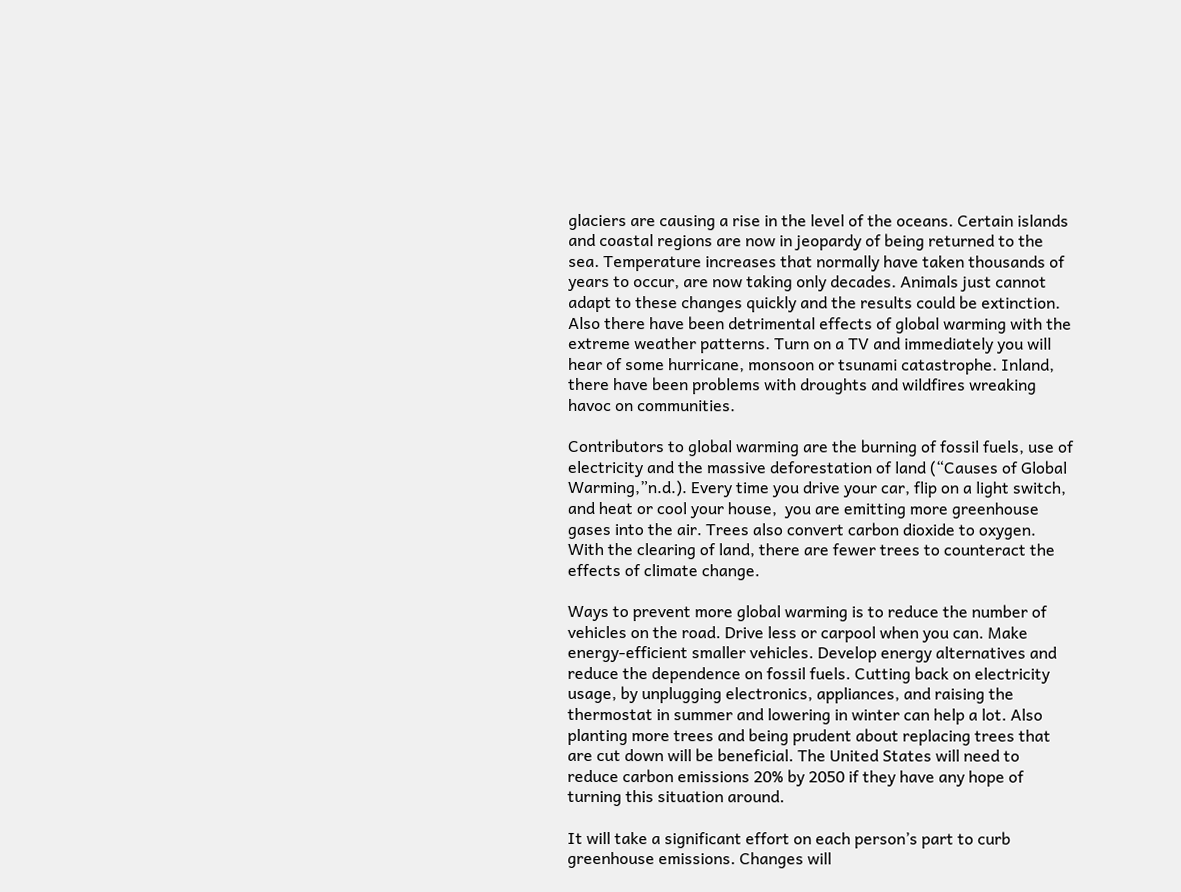glaciers are causing a rise in the level of the oceans. Certain islands and coastal regions are now in jeopardy of being returned to the sea. Temperature increases that normally have taken thousands of years to occur, are now taking only decades. Animals just cannot adapt to these changes quickly and the results could be extinction.  Also there have been detrimental effects of global warming with the extreme weather patterns. Turn on a TV and immediately you will hear of some hurricane, monsoon or tsunami catastrophe. Inland, there have been problems with droughts and wildfires wreaking havoc on communities.

Contributors to global warming are the burning of fossil fuels, use of electricity and the massive deforestation of land (“Causes of Global Warming,”n.d.). Every time you drive your car, flip on a light switch, and heat or cool your house,  you are emitting more greenhouse gases into the air. Trees also convert carbon dioxide to oxygen. With the clearing of land, there are fewer trees to counteract the effects of climate change.

Ways to prevent more global warming is to reduce the number of vehicles on the road. Drive less or carpool when you can. Make energy-efficient smaller vehicles. Develop energy alternatives and reduce the dependence on fossil fuels. Cutting back on electricity usage, by unplugging electronics, appliances, and raising the thermostat in summer and lowering in winter can help a lot. Also planting more trees and being prudent about replacing trees that are cut down will be beneficial. The United States will need to reduce carbon emissions 20% by 2050 if they have any hope of turning this situation around.

It will take a significant effort on each person’s part to curb greenhouse emissions. Changes will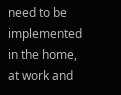need to be implemented in the home, at work and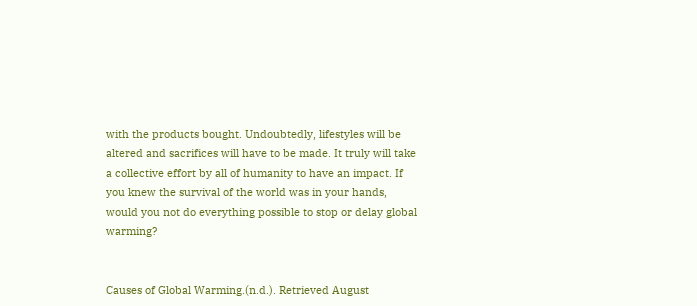with the products bought. Undoubtedly, lifestyles will be altered and sacrifices will have to be made. It truly will take a collective effort by all of humanity to have an impact. If you knew the survival of the world was in your hands, would you not do everything possible to stop or delay global warming?


Causes of Global Warming.(n.d.). Retrieved August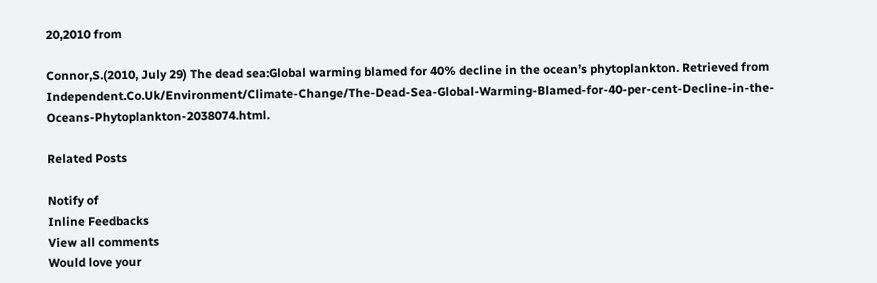20,2010 from

Connor,S.(2010, July 29) The dead sea:Global warming blamed for 40% decline in the ocean’s phytoplankton. Retrieved from Independent.Co.Uk/Environment/Climate-Change/The-Dead-Sea-Global-Warming-Blamed-for-40-per-cent-Decline-in-the-Oceans-Phytoplankton-2038074.html.

Related Posts

Notify of
Inline Feedbacks
View all comments
Would love your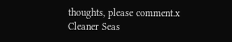thoughts, please comment.x
Cleaner Seas